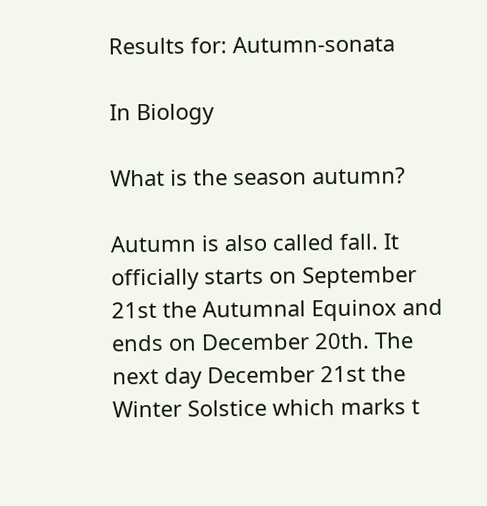Results for: Autumn-sonata

In Biology

What is the season autumn?

Autumn is also called fall. It officially starts on September 21st the Autumnal Equinox and ends on December 20th. The next day December 21st the Winter Solstice which marks t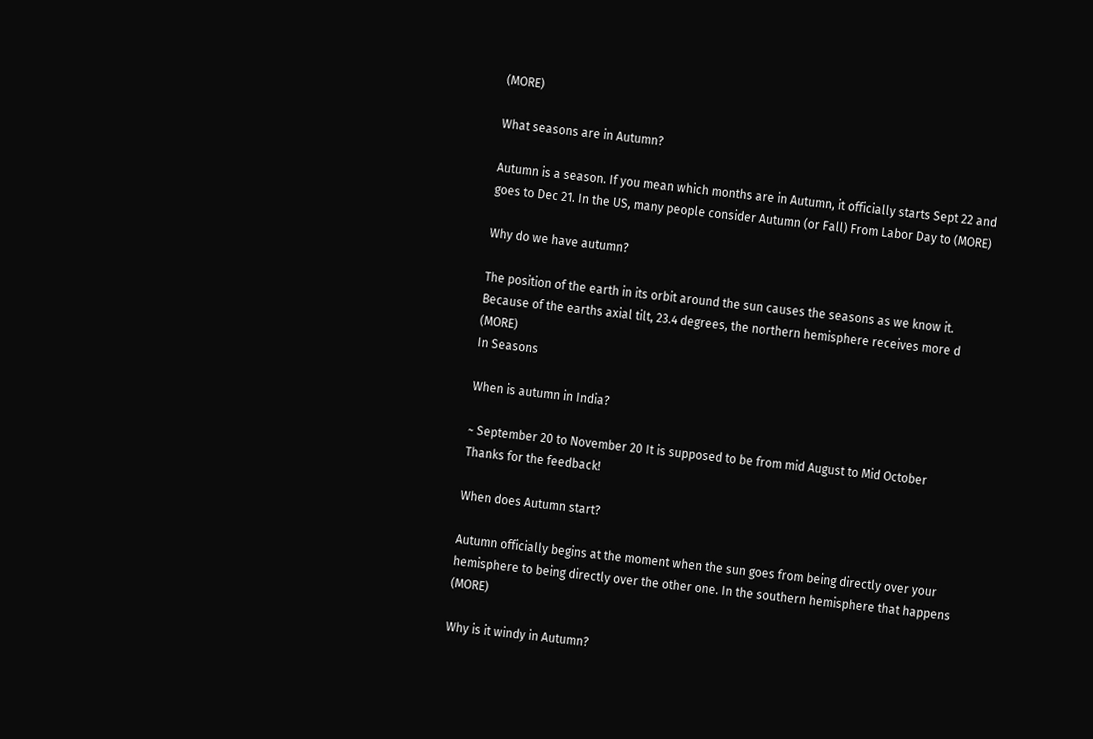(MORE)

What seasons are in Autumn?

Autumn is a season. If you mean which months are in Autumn, it officially starts Sept 22 and goes to Dec 21. In the US, many people consider Autumn (or Fall) From Labor Day to (MORE)

Why do we have autumn?

The position of the earth in its orbit around the sun causes the seasons as we know it. Because of the earths axial tilt, 23.4 degrees, the northern hemisphere receives more d (MORE)
In Seasons

When is autumn in India?

~ September 20 to November 20 It is supposed to be from mid August to Mid October
Thanks for the feedback!

When does Autumn start?

Autumn officially begins at the moment when the sun goes from being directly over your hemisphere to being directly over the other one. In the southern hemisphere that happens (MORE)

Why is it windy in Autumn?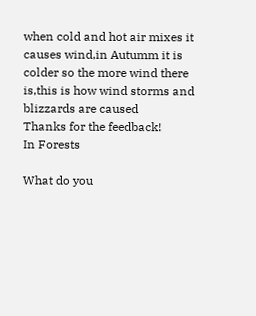when cold and hot air mixes it causes wind,in Autumm it is colder so the more wind there is,this is how wind storms and blizzards are caused
Thanks for the feedback!
In Forests

What do you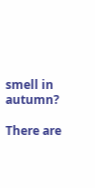smell in autumn?

There are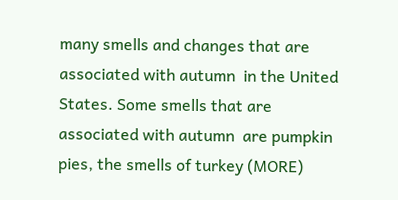many smells and changes that are associated with autumn  in the United States. Some smells that are associated with autumn  are pumpkin pies, the smells of turkey (MORE)